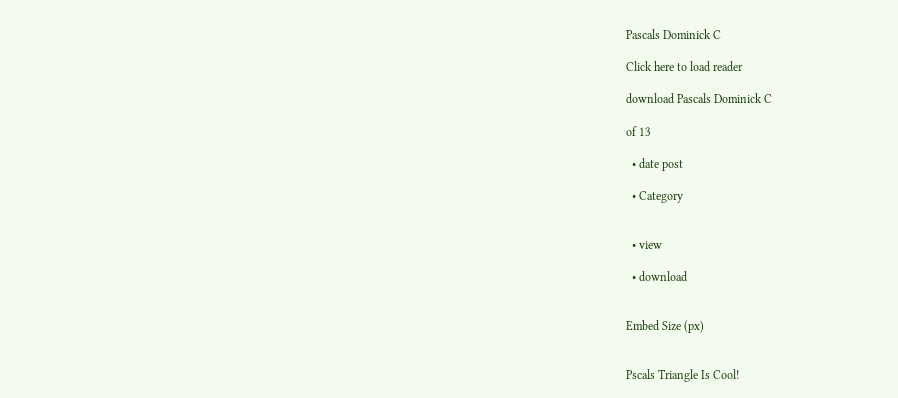Pascals Dominick C

Click here to load reader

download Pascals Dominick C

of 13

  • date post

  • Category


  • view

  • download


Embed Size (px)


Pscals Triangle Is Cool!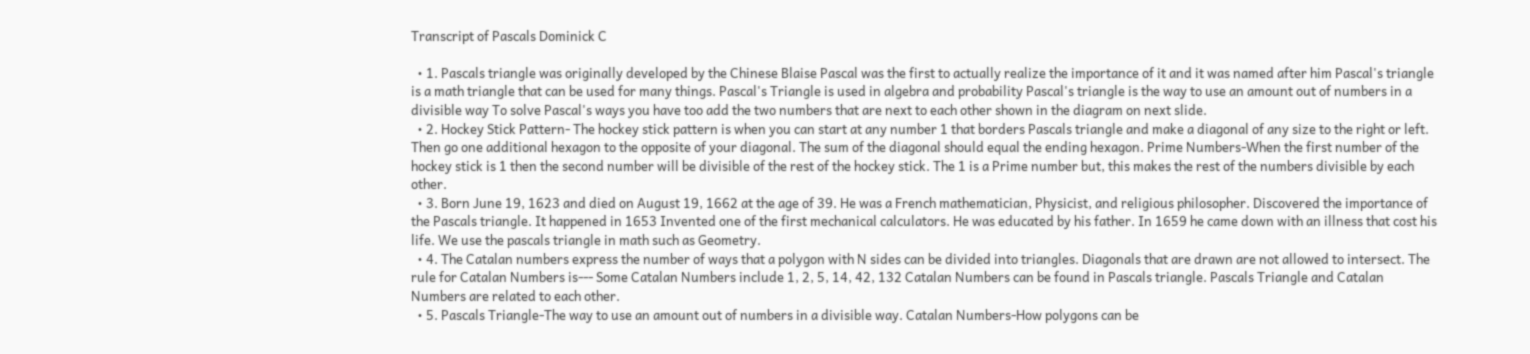Transcript of Pascals Dominick C

  • 1. Pascals triangle was originally developed by the Chinese Blaise Pascal was the first to actually realize the importance of it and it was named after him Pascal's triangle is a math triangle that can be used for many things. Pascal's Triangle is used in algebra and probability Pascal's triangle is the way to use an amount out of numbers in a divisible way To solve Pascal's ways you have too add the two numbers that are next to each other shown in the diagram on next slide.
  • 2. Hockey Stick Pattern- The hockey stick pattern is when you can start at any number 1 that borders Pascals triangle and make a diagonal of any size to the right or left. Then go one additional hexagon to the opposite of your diagonal. The sum of the diagonal should equal the ending hexagon. Prime Numbers-When the first number of the hockey stick is 1 then the second number will be divisible of the rest of the hockey stick. The 1 is a Prime number but, this makes the rest of the numbers divisible by each other.
  • 3. Born June 19, 1623 and died on August 19, 1662 at the age of 39. He was a French mathematician, Physicist, and religious philosopher. Discovered the importance of the Pascals triangle. It happened in 1653 Invented one of the first mechanical calculators. He was educated by his father. In 1659 he came down with an illness that cost his life. We use the pascals triangle in math such as Geometry.
  • 4. The Catalan numbers express the number of ways that a polygon with N sides can be divided into triangles. Diagonals that are drawn are not allowed to intersect. The rule for Catalan Numbers is--- Some Catalan Numbers include 1, 2, 5, 14, 42, 132 Catalan Numbers can be found in Pascals triangle. Pascals Triangle and Catalan Numbers are related to each other.
  • 5. Pascals Triangle-The way to use an amount out of numbers in a divisible way. Catalan Numbers-How polygons can be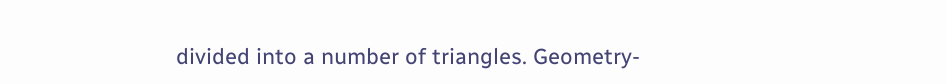divided into a number of triangles. Geometry-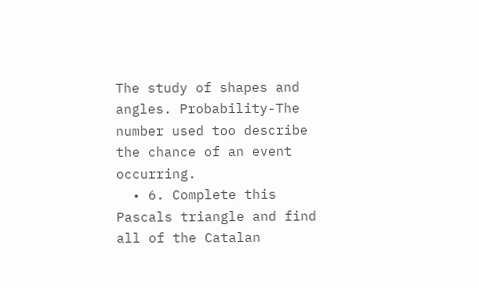The study of shapes and angles. Probability-The number used too describe the chance of an event occurring.
  • 6. Complete this Pascals triangle and find all of the Catalan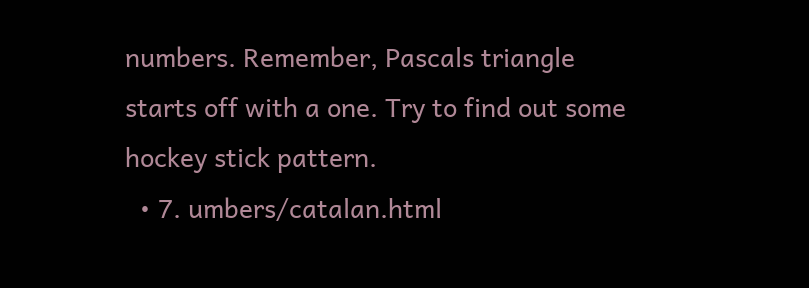numbers. Remember, Pascals triangle starts off with a one. Try to find out some hockey stick pattern.
  • 7. umbers/catalan.html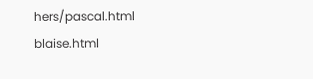hers/pascal.html blaise.html